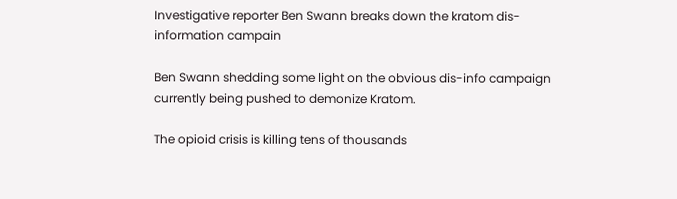Investigative reporter Ben Swann breaks down the kratom dis-information campain

Ben Swann shedding some light on the obvious dis-info campaign currently being pushed to demonize Kratom.

The opioid crisis is killing tens of thousands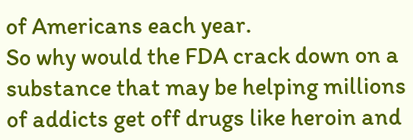of Americans each year.
So why would the FDA crack down on a substance that may be helping millions of addicts get off drugs like heroin and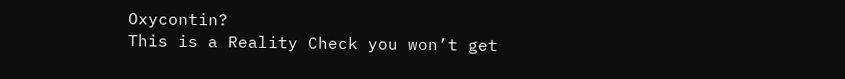Oxycontin?
This is a Reality Check you won’t get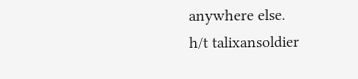anywhere else.
h/t talixansoldier